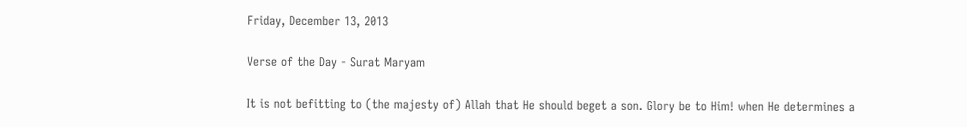Friday, December 13, 2013

Verse of the Day - Surat Maryam

It is not befitting to (the majesty of) Allah that He should beget a son. Glory be to Him! when He determines a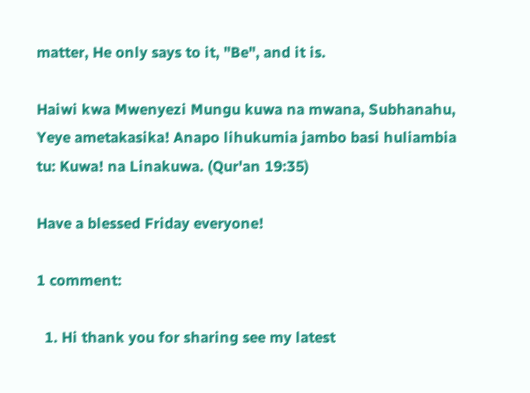matter, He only says to it, "Be", and it is.

Haiwi kwa Mwenyezi Mungu kuwa na mwana, Subhanahu, Yeye ametakasika! Anapo lihukumia jambo basi huliambia tu: Kuwa! na Linakuwa. (Qur'an 19:35)

Have a blessed Friday everyone!

1 comment:

  1. Hi thank you for sharing see my latest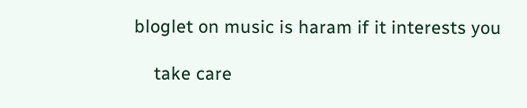bloglet on music is haram if it interests you

    take care